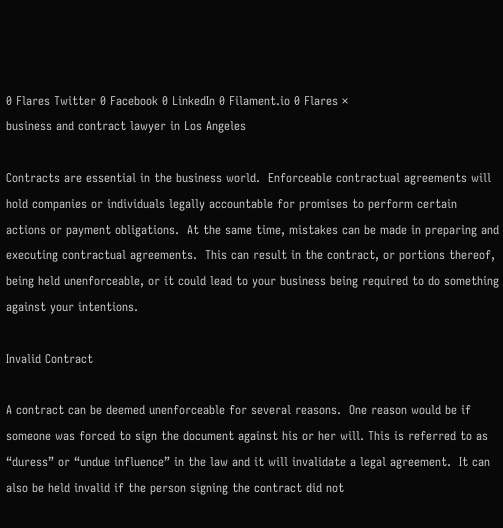0 Flares Twitter 0 Facebook 0 LinkedIn 0 Filament.io 0 Flares ×
business and contract lawyer in Los Angeles

Contracts are essential in the business world.  Enforceable contractual agreements will hold companies or individuals legally accountable for promises to perform certain actions or payment obligations.  At the same time, mistakes can be made in preparing and executing contractual agreements.  This can result in the contract, or portions thereof, being held unenforceable, or it could lead to your business being required to do something against your intentions.

Invalid Contract

A contract can be deemed unenforceable for several reasons.  One reason would be if someone was forced to sign the document against his or her will. This is referred to as “duress” or “undue influence” in the law and it will invalidate a legal agreement.  It can also be held invalid if the person signing the contract did not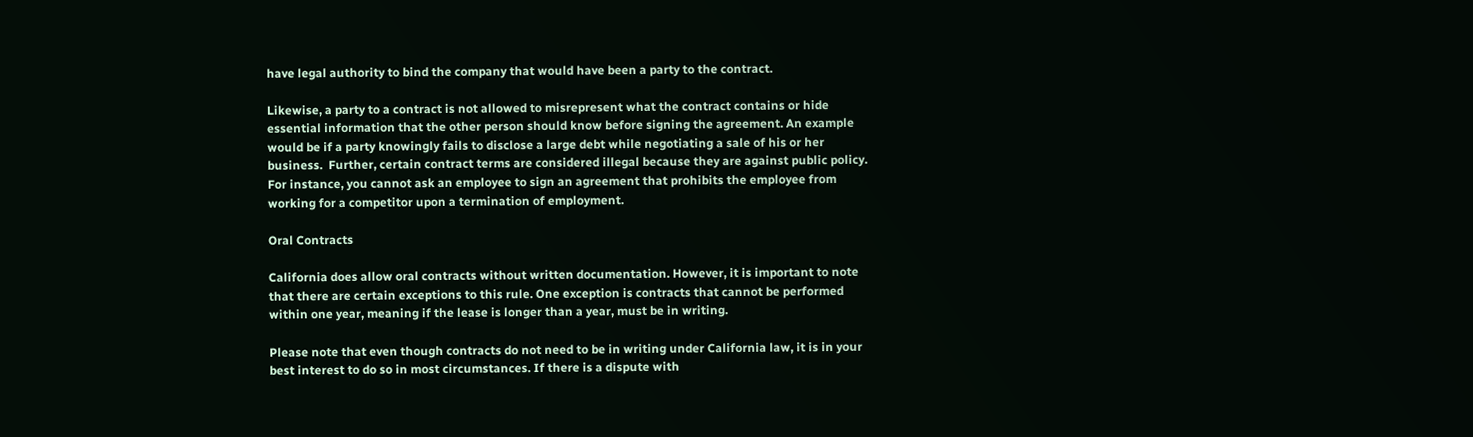have legal authority to bind the company that would have been a party to the contract.

Likewise, a party to a contract is not allowed to misrepresent what the contract contains or hide essential information that the other person should know before signing the agreement. An example would be if a party knowingly fails to disclose a large debt while negotiating a sale of his or her business.  Further, certain contract terms are considered illegal because they are against public policy.   For instance, you cannot ask an employee to sign an agreement that prohibits the employee from working for a competitor upon a termination of employment.

Oral Contracts

California does allow oral contracts without written documentation. However, it is important to note that there are certain exceptions to this rule. One exception is contracts that cannot be performed within one year, meaning if the lease is longer than a year, must be in writing.

Please note that even though contracts do not need to be in writing under California law, it is in your best interest to do so in most circumstances. If there is a dispute with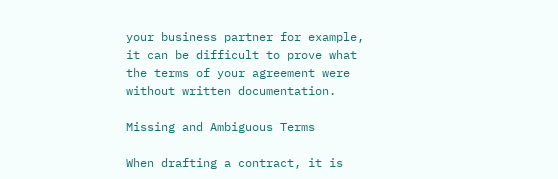your business partner for example, it can be difficult to prove what the terms of your agreement were without written documentation.

Missing and Ambiguous Terms

When drafting a contract, it is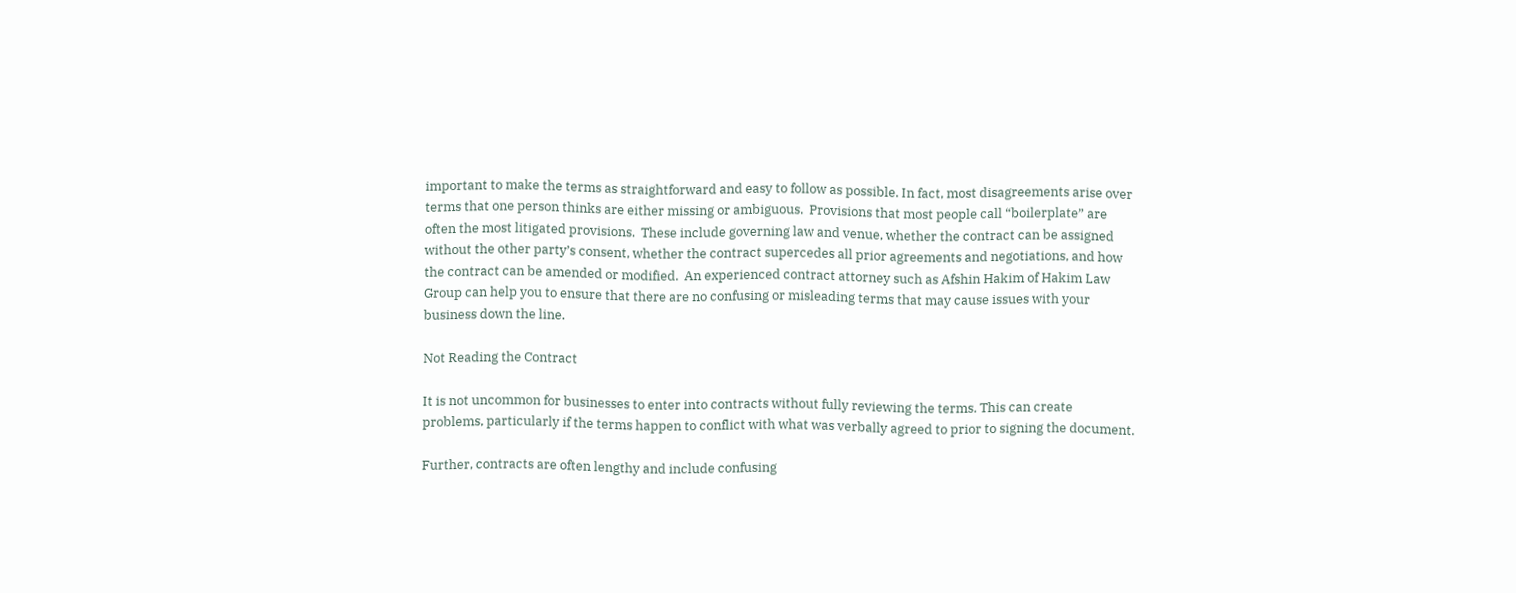important to make the terms as straightforward and easy to follow as possible. In fact, most disagreements arise over terms that one person thinks are either missing or ambiguous.  Provisions that most people call “boilerplate” are often the most litigated provisions.  These include governing law and venue, whether the contract can be assigned without the other party’s consent, whether the contract supercedes all prior agreements and negotiations, and how the contract can be amended or modified.  An experienced contract attorney such as Afshin Hakim of Hakim Law Group can help you to ensure that there are no confusing or misleading terms that may cause issues with your business down the line.

Not Reading the Contract

It is not uncommon for businesses to enter into contracts without fully reviewing the terms. This can create problems, particularly if the terms happen to conflict with what was verbally agreed to prior to signing the document.

Further, contracts are often lengthy and include confusing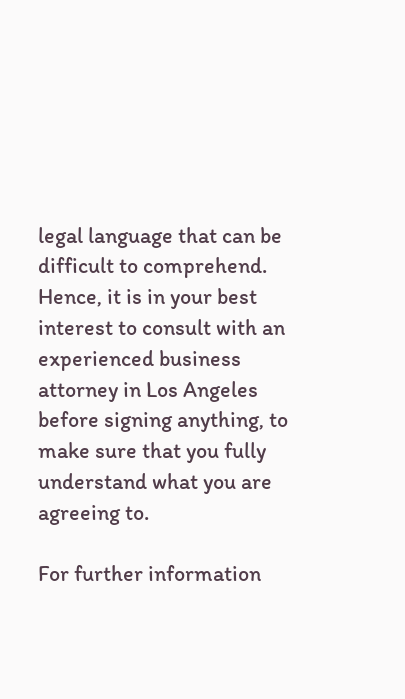legal language that can be difficult to comprehend. Hence, it is in your best interest to consult with an experienced business attorney in Los Angeles before signing anything, to make sure that you fully understand what you are agreeing to.

For further information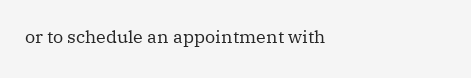or to schedule an appointment with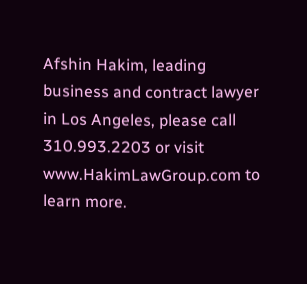Afshin Hakim, leading business and contract lawyer in Los Angeles, please call 310.993.2203 or visit www.HakimLawGroup.com to learn more.